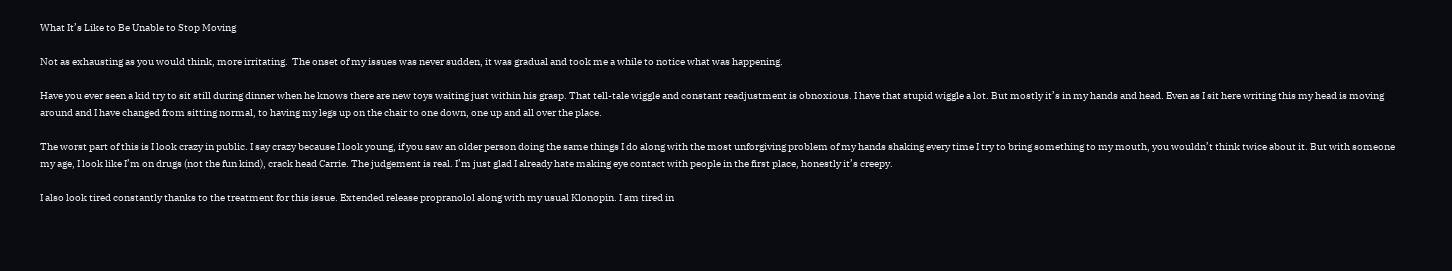What It’s Like to Be Unable to Stop Moving

Not as exhausting as you would think, more irritating.  The onset of my issues was never sudden, it was gradual and took me a while to notice what was happening.

Have you ever seen a kid try to sit still during dinner when he knows there are new toys waiting just within his grasp. That tell-tale wiggle and constant readjustment is obnoxious. I have that stupid wiggle a lot. But mostly it’s in my hands and head. Even as I sit here writing this my head is moving around and I have changed from sitting normal, to having my legs up on the chair to one down, one up and all over the place.

The worst part of this is I look crazy in public. I say crazy because I look young, if you saw an older person doing the same things I do along with the most unforgiving problem of my hands shaking every time I try to bring something to my mouth, you wouldn’t think twice about it. But with someone my age, I look like I’m on drugs (not the fun kind), crack head Carrie. The judgement is real. I’m just glad I already hate making eye contact with people in the first place, honestly it’s creepy.

I also look tired constantly thanks to the treatment for this issue. Extended release propranolol along with my usual Klonopin. I am tired in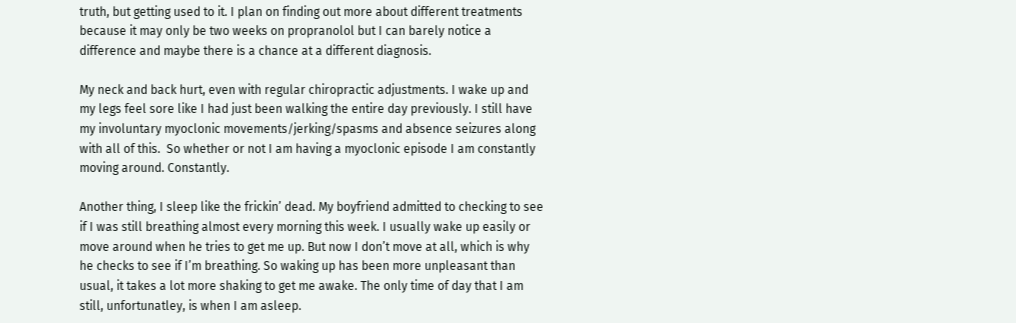truth, but getting used to it. I plan on finding out more about different treatments because it may only be two weeks on propranolol but I can barely notice a difference and maybe there is a chance at a different diagnosis.

My neck and back hurt, even with regular chiropractic adjustments. I wake up and my legs feel sore like I had just been walking the entire day previously. I still have my involuntary myoclonic movements/jerking/spasms and absence seizures along with all of this.  So whether or not I am having a myoclonic episode I am constantly moving around. Constantly.

Another thing, I sleep like the frickin’ dead. My boyfriend admitted to checking to see if I was still breathing almost every morning this week. I usually wake up easily or move around when he tries to get me up. But now I don’t move at all, which is why he checks to see if I’m breathing. So waking up has been more unpleasant than usual, it takes a lot more shaking to get me awake. The only time of day that I am still, unfortunatley, is when I am asleep.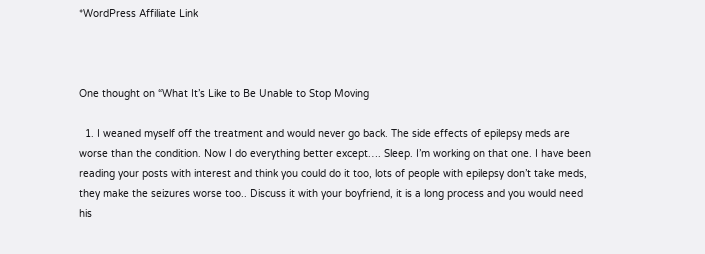*WordPress Affiliate Link



One thought on “What It’s Like to Be Unable to Stop Moving

  1. I weaned myself off the treatment and would never go back. The side effects of epilepsy meds are worse than the condition. Now I do everything better except…. Sleep. I’m working on that one. I have been reading your posts with interest and think you could do it too, lots of people with epilepsy don’t take meds, they make the seizures worse too.. Discuss it with your boyfriend, it is a long process and you would need his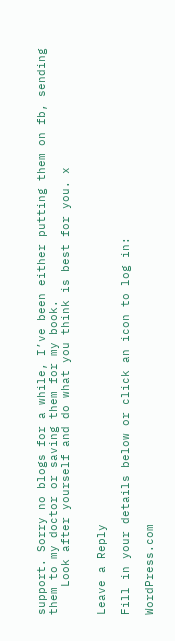support. Sorry no blogs for a while, I’ve been either putting them on fb, sending them to my doctor or saving them for my book.
    Look after yourself and do what you think is best for you. x


Leave a Reply

Fill in your details below or click an icon to log in:

WordPress.com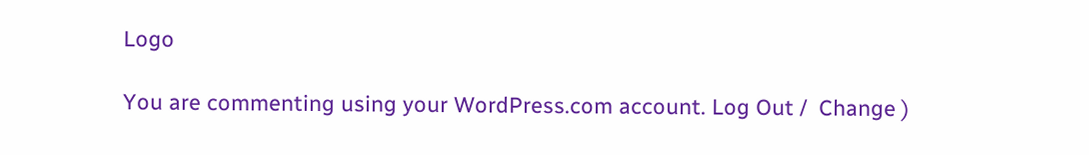Logo

You are commenting using your WordPress.com account. Log Out /  Change )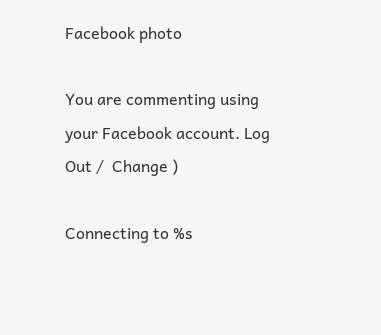Facebook photo

You are commenting using your Facebook account. Log Out /  Change )

Connecting to %s